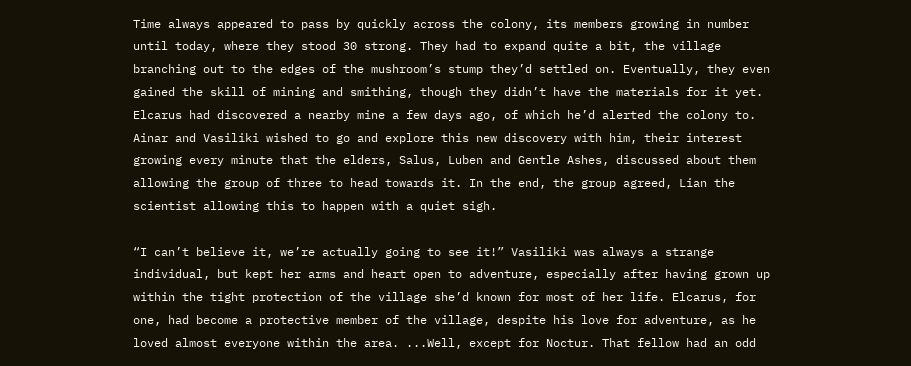Time always appeared to pass by quickly across the colony, its members growing in number until today, where they stood 30 strong. They had to expand quite a bit, the village branching out to the edges of the mushroom’s stump they’d settled on. Eventually, they even gained the skill of mining and smithing, though they didn’t have the materials for it yet. Elcarus had discovered a nearby mine a few days ago, of which he’d alerted the colony to. Ainar and Vasiliki wished to go and explore this new discovery with him, their interest growing every minute that the elders, Salus, Luben and Gentle Ashes, discussed about them allowing the group of three to head towards it. In the end, the group agreed, Lian the scientist allowing this to happen with a quiet sigh.

“I can’t believe it, we’re actually going to see it!” Vasiliki was always a strange individual, but kept her arms and heart open to adventure, especially after having grown up within the tight protection of the village she’d known for most of her life. Elcarus, for one, had become a protective member of the village, despite his love for adventure, as he loved almost everyone within the area. ...Well, except for Noctur. That fellow had an odd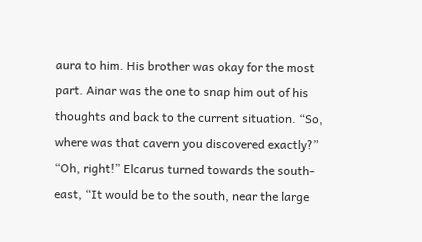aura to him. His brother was okay for the most part. Ainar was the one to snap him out of his thoughts and back to the current situation. “So, where was that cavern you discovered exactly?” “Oh, right!” Elcarus turned towards the south-east, “It would be to the south, near the large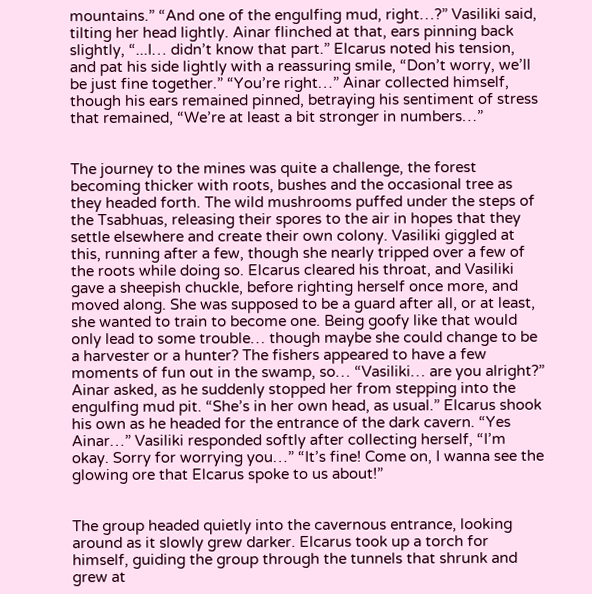mountains.” “And one of the engulfing mud, right…?” Vasiliki said, tilting her head lightly. Ainar flinched at that, ears pinning back slightly, “...I… didn’t know that part.” Elcarus noted his tension, and pat his side lightly with a reassuring smile, “Don’t worry, we’ll be just fine together.” “You’re right…” Ainar collected himself, though his ears remained pinned, betraying his sentiment of stress that remained, “We’re at least a bit stronger in numbers…”


The journey to the mines was quite a challenge, the forest becoming thicker with roots, bushes and the occasional tree as they headed forth. The wild mushrooms puffed under the steps of the Tsabhuas, releasing their spores to the air in hopes that they settle elsewhere and create their own colony. Vasiliki giggled at this, running after a few, though she nearly tripped over a few of the roots while doing so. Elcarus cleared his throat, and Vasiliki gave a sheepish chuckle, before righting herself once more, and moved along. She was supposed to be a guard after all, or at least, she wanted to train to become one. Being goofy like that would only lead to some trouble… though maybe she could change to be a harvester or a hunter? The fishers appeared to have a few moments of fun out in the swamp, so… “Vasiliki… are you alright?” Ainar asked, as he suddenly stopped her from stepping into the engulfing mud pit. “She’s in her own head, as usual.” Elcarus shook his own as he headed for the entrance of the dark cavern. “Yes Ainar…” Vasiliki responded softly after collecting herself, “I’m okay. Sorry for worrying you…” “It’s fine! Come on, I wanna see the glowing ore that Elcarus spoke to us about!”


The group headed quietly into the cavernous entrance, looking around as it slowly grew darker. Elcarus took up a torch for himself, guiding the group through the tunnels that shrunk and grew at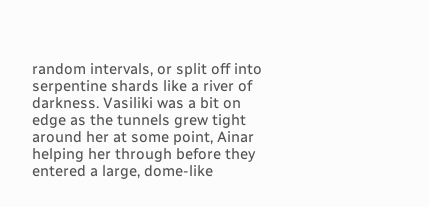random intervals, or split off into serpentine shards like a river of darkness. Vasiliki was a bit on edge as the tunnels grew tight around her at some point, Ainar helping her through before they entered a large, dome-like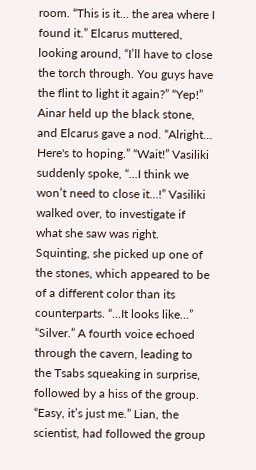room. “This is it… the area where I found it.” Elcarus muttered, looking around, “I’ll have to close the torch through. You guys have the flint to light it again?” “Yep!” Ainar held up the black stone, and Elcarus gave a nod. “Alright… Here's to hoping.” “Wait!” Vasiliki suddenly spoke, “...I think we won’t need to close it…!” Vasiliki walked over, to investigate if what she saw was right. Squinting, she picked up one of the stones, which appeared to be of a different color than its counterparts. “...It looks like…” “Silver.” A fourth voice echoed through the cavern, leading to the Tsabs squeaking in surprise, followed by a hiss of the group. “Easy, it’s just me.” Lian, the scientist, had followed the group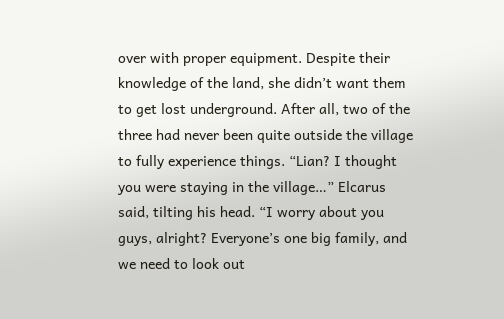over with proper equipment. Despite their knowledge of the land, she didn’t want them to get lost underground. After all, two of the three had never been quite outside the village to fully experience things. “Lian? I thought you were staying in the village…” Elcarus said, tilting his head. “I worry about you guys, alright? Everyone’s one big family, and we need to look out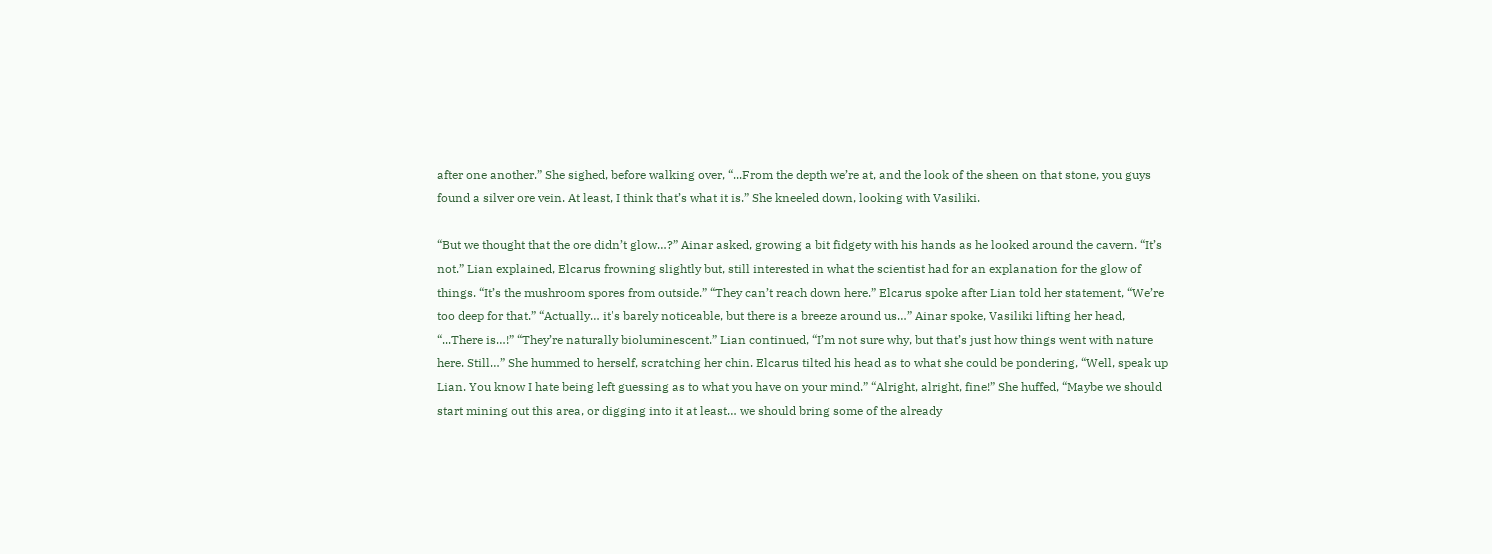after one another.” She sighed, before walking over, “...From the depth we’re at, and the look of the sheen on that stone, you guys found a silver ore vein. At least, I think that’s what it is.” She kneeled down, looking with Vasiliki.

“But we thought that the ore didn’t glow…?” Ainar asked, growing a bit fidgety with his hands as he looked around the cavern. “It’s not.” Lian explained, Elcarus frowning slightly but, still interested in what the scientist had for an explanation for the glow of things. “It’s the mushroom spores from outside.” “They can’t reach down here.” Elcarus spoke after Lian told her statement, “We’re too deep for that.” “Actually… it's barely noticeable, but there is a breeze around us…” Ainar spoke, Vasiliki lifting her head, “...There is…!” “They’re naturally bioluminescent.” Lian continued, “I’m not sure why, but that’s just how things went with nature here. Still…” She hummed to herself, scratching her chin. Elcarus tilted his head as to what she could be pondering, “Well, speak up Lian. You know I hate being left guessing as to what you have on your mind.” “Alright, alright, fine!” She huffed, “Maybe we should start mining out this area, or digging into it at least… we should bring some of the already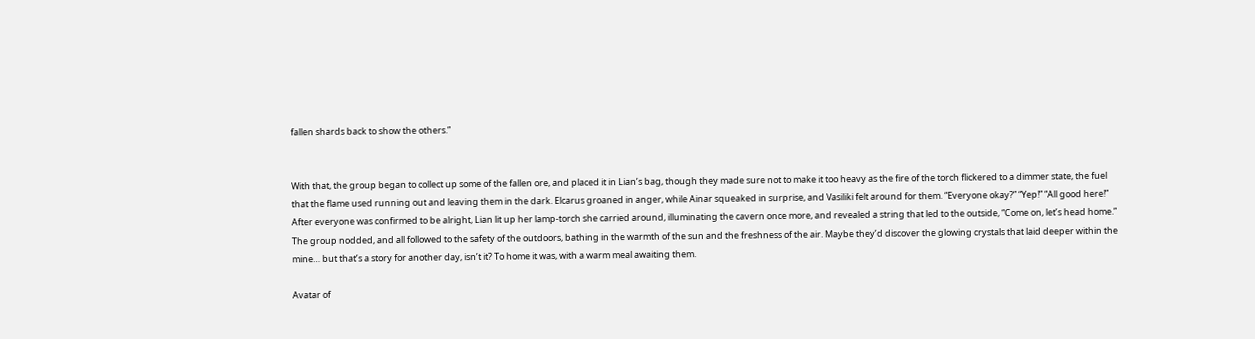fallen shards back to show the others.”


With that, the group began to collect up some of the fallen ore, and placed it in Lian’s bag, though they made sure not to make it too heavy as the fire of the torch flickered to a dimmer state, the fuel that the flame used running out and leaving them in the dark. Elcarus groaned in anger, while Ainar squeaked in surprise, and Vasiliki felt around for them. “Everyone okay?” “Yep!” “All good here!” After everyone was confirmed to be alright, Lian lit up her lamp-torch she carried around, illuminating the cavern once more, and revealed a string that led to the outside, “Come on, let’s head home.” The group nodded, and all followed to the safety of the outdoors, bathing in the warmth of the sun and the freshness of the air. Maybe they’d discover the glowing crystals that laid deeper within the mine… but that’s a story for another day, isn’t it? To home it was, with a warm meal awaiting them.

Avatar of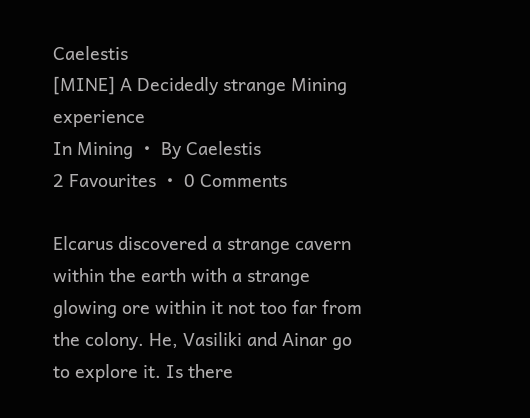Caelestis
[MINE] A Decidedly strange Mining experience
In Mining ・ By Caelestis
2 Favourites ・ 0 Comments

Elcarus discovered a strange cavern within the earth with a strange glowing ore within it not too far from the colony. He, Vasiliki and Ainar go to explore it. Is there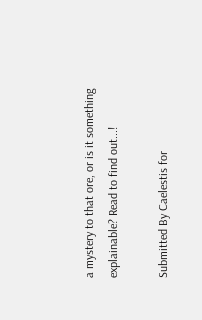a mystery to that ore, or is it something explainable? Read to find out...!

Submitted By Caelestis for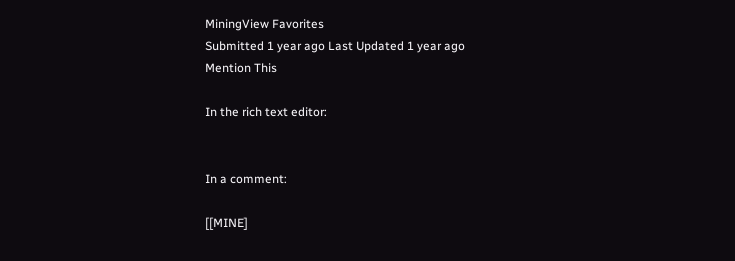MiningView Favorites
Submitted 1 year ago Last Updated 1 year ago
Mention This

In the rich text editor:


In a comment:

[[MINE]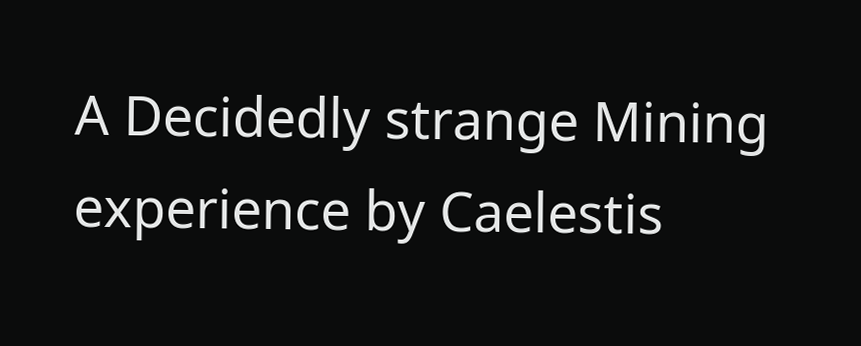A Decidedly strange Mining experience by Caelestis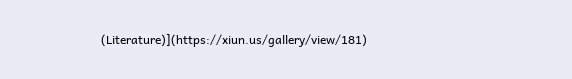(Literature)](https://xiun.us/gallery/view/181)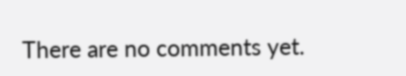There are no comments yet.